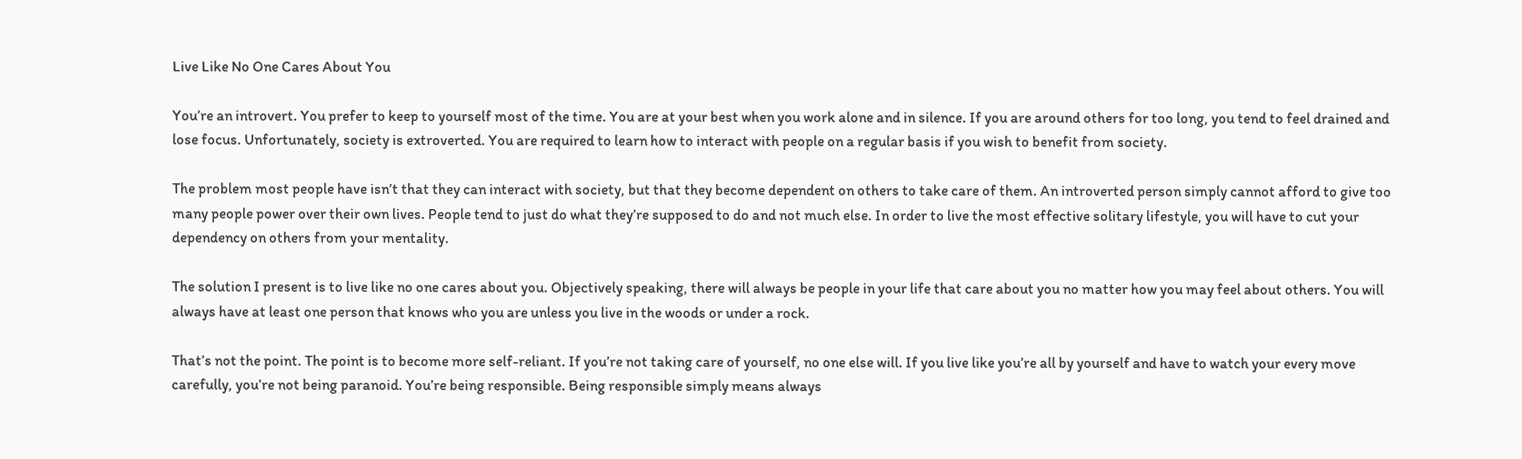Live Like No One Cares About You

You’re an introvert. You prefer to keep to yourself most of the time. You are at your best when you work alone and in silence. If you are around others for too long, you tend to feel drained and lose focus. Unfortunately, society is extroverted. You are required to learn how to interact with people on a regular basis if you wish to benefit from society.

The problem most people have isn’t that they can interact with society, but that they become dependent on others to take care of them. An introverted person simply cannot afford to give too many people power over their own lives. People tend to just do what they’re supposed to do and not much else. In order to live the most effective solitary lifestyle, you will have to cut your dependency on others from your mentality.

The solution I present is to live like no one cares about you. Objectively speaking, there will always be people in your life that care about you no matter how you may feel about others. You will always have at least one person that knows who you are unless you live in the woods or under a rock.

That’s not the point. The point is to become more self-reliant. If you’re not taking care of yourself, no one else will. If you live like you’re all by yourself and have to watch your every move carefully, you’re not being paranoid. You’re being responsible. Being responsible simply means always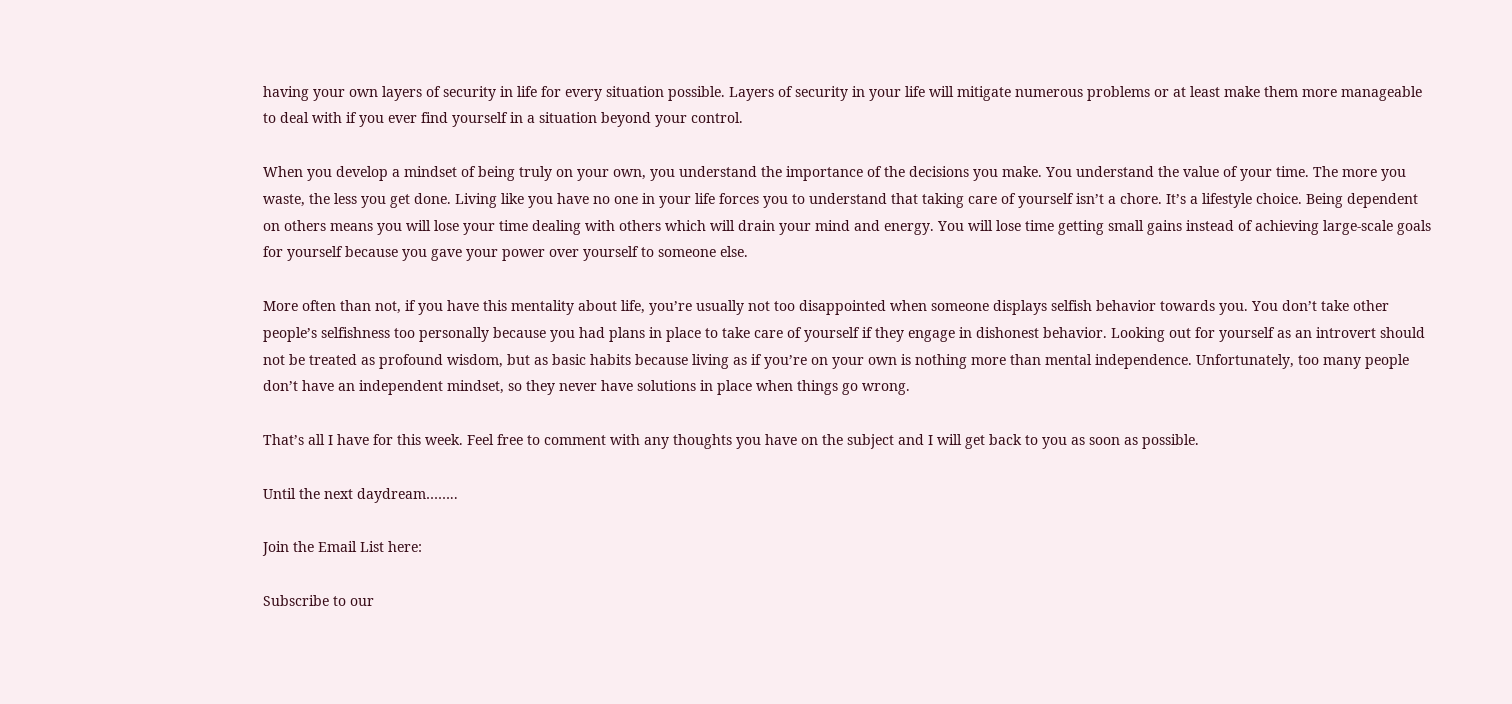having your own layers of security in life for every situation possible. Layers of security in your life will mitigate numerous problems or at least make them more manageable to deal with if you ever find yourself in a situation beyond your control.

When you develop a mindset of being truly on your own, you understand the importance of the decisions you make. You understand the value of your time. The more you waste, the less you get done. Living like you have no one in your life forces you to understand that taking care of yourself isn’t a chore. It’s a lifestyle choice. Being dependent on others means you will lose your time dealing with others which will drain your mind and energy. You will lose time getting small gains instead of achieving large-scale goals for yourself because you gave your power over yourself to someone else.

More often than not, if you have this mentality about life, you’re usually not too disappointed when someone displays selfish behavior towards you. You don’t take other people’s selfishness too personally because you had plans in place to take care of yourself if they engage in dishonest behavior. Looking out for yourself as an introvert should not be treated as profound wisdom, but as basic habits because living as if you’re on your own is nothing more than mental independence. Unfortunately, too many people don’t have an independent mindset, so they never have solutions in place when things go wrong.

That’s all I have for this week. Feel free to comment with any thoughts you have on the subject and I will get back to you as soon as possible.

Until the next daydream……..

Join the Email List here:

Subscribe to our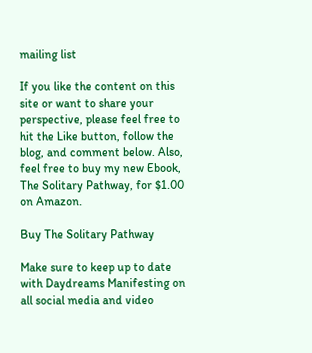mailing list

If you like the content on this site or want to share your perspective, please feel free to hit the Like button, follow the blog, and comment below. Also, feel free to buy my new Ebook, The Solitary Pathway, for $1.00 on Amazon.

Buy The Solitary Pathway

Make sure to keep up to date with Daydreams Manifesting on all social media and video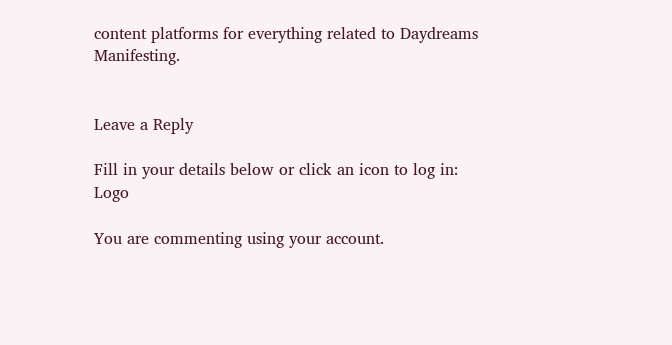content platforms for everything related to Daydreams Manifesting.


Leave a Reply

Fill in your details below or click an icon to log in: Logo

You are commenting using your account.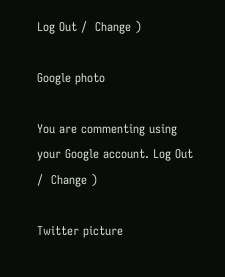Log Out /  Change )

Google photo

You are commenting using your Google account. Log Out /  Change )

Twitter picture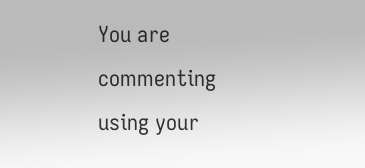You are commenting using your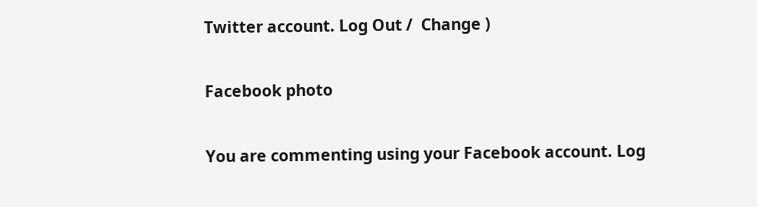Twitter account. Log Out /  Change )

Facebook photo

You are commenting using your Facebook account. Log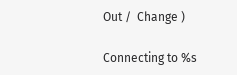Out /  Change )

Connecting to %s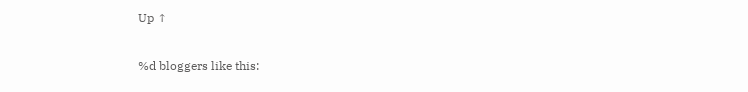Up ↑

%d bloggers like this: